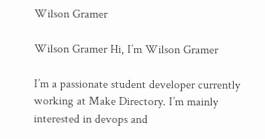Wilson Gramer

Wilson Gramer Hi, I’m Wilson Gramer

I’m a passionate student developer currently working at Make Directory. I’m mainly interested in devops and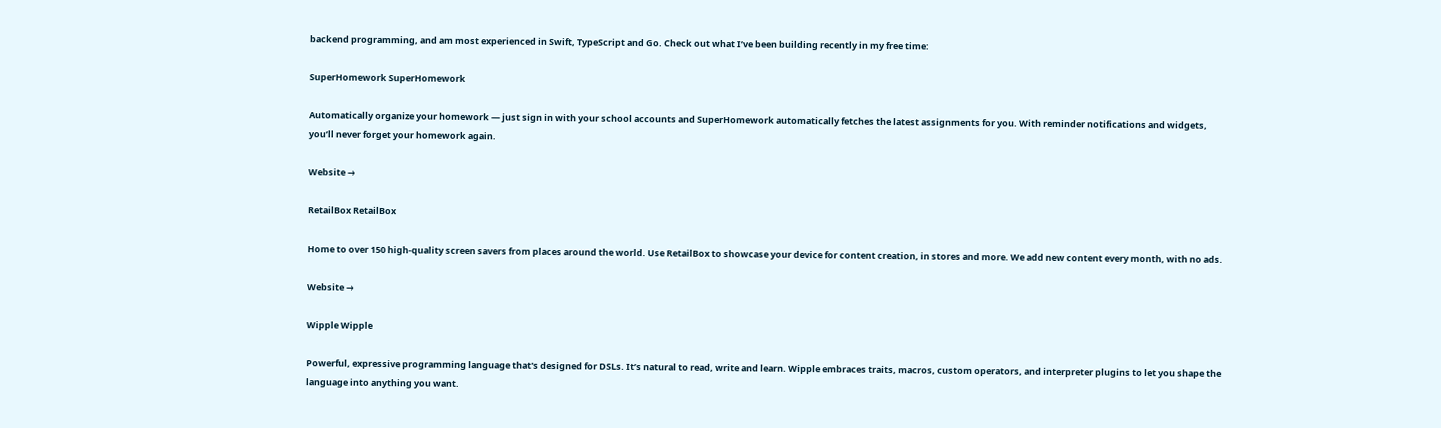backend programming, and am most experienced in Swift, TypeScript and Go. Check out what I’ve been building recently in my free time:

SuperHomework SuperHomework

Automatically organize your homework — just sign in with your school accounts and SuperHomework automatically fetches the latest assignments for you. With reminder notifications and widgets, you’ll never forget your homework again.

Website →

RetailBox RetailBox

Home to over 150 high-quality screen savers from places around the world. Use RetailBox to showcase your device for content creation, in stores and more. We add new content every month, with no ads.

Website →

Wipple Wipple

Powerful, expressive programming language that's designed for DSLs. It’s natural to read, write and learn. Wipple embraces traits, macros, custom operators, and interpreter plugins to let you shape the language into anything you want.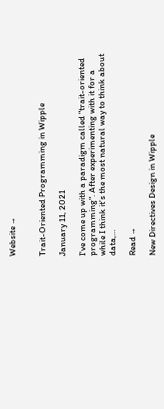Website →


Trait-Oriented Programming in Wipple

January 11, 2021

I've come up with a paradigm called "trait-oriented programming". After experimenting with it for a while I think it's the most natural way to think about data,…

Read →

New Directives Design in Wipple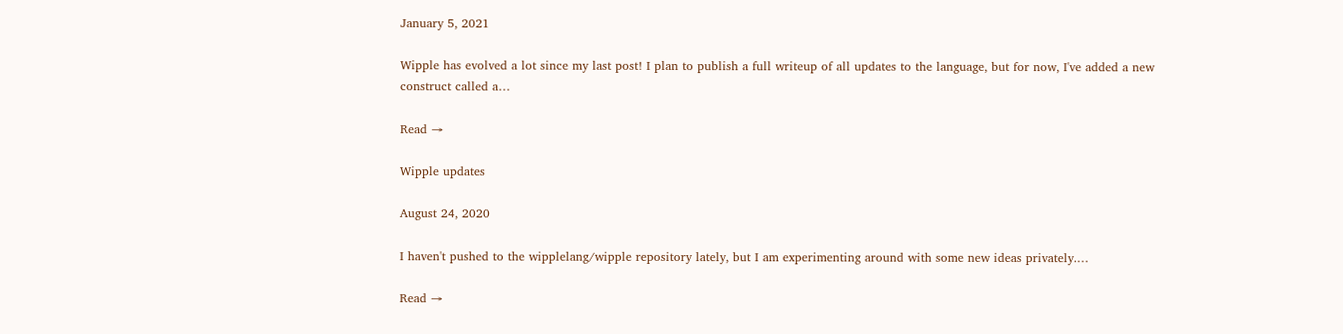January 5, 2021

Wipple has evolved a lot since my last post! I plan to publish a full writeup of all updates to the language, but for now, I've added a new construct called a…

Read →

Wipple updates

August 24, 2020

I haven't pushed to the wipplelang/wipple repository lately, but I am experimenting around with some new ideas privately.…

Read →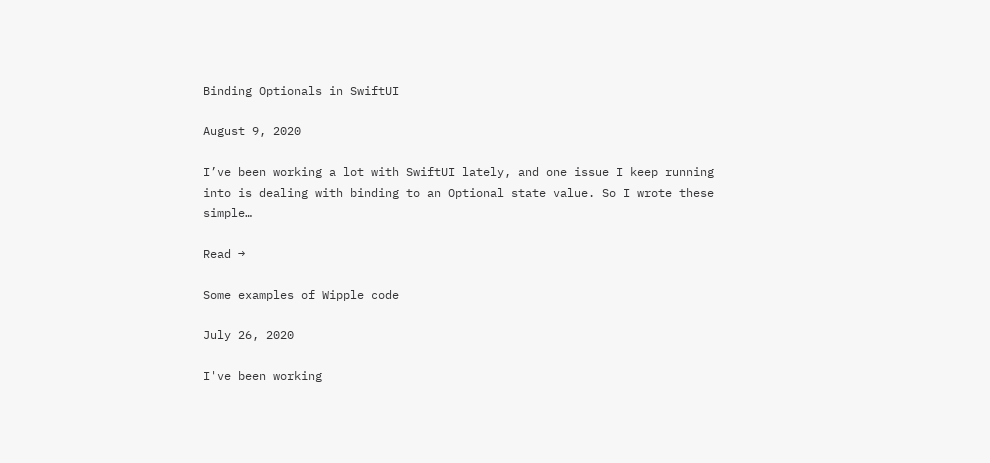Binding Optionals in SwiftUI

August 9, 2020

I’ve been working a lot with SwiftUI lately, and one issue I keep running into is dealing with binding to an Optional state value. So I wrote these simple…

Read →

Some examples of Wipple code

July 26, 2020

I've been working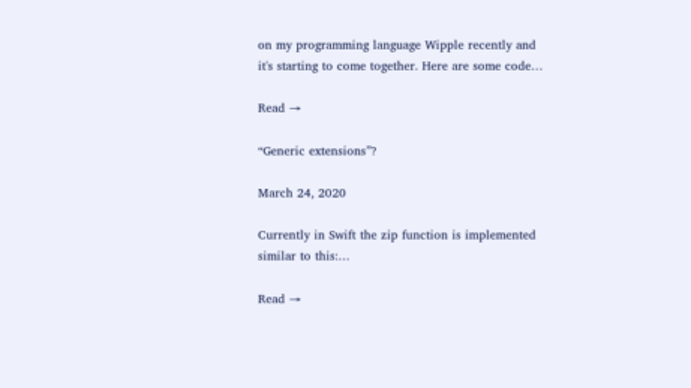on my programming language Wipple recently and it's starting to come together. Here are some code…

Read →

“Generic extensions”?

March 24, 2020

Currently in Swift the zip function is implemented similar to this:…

Read →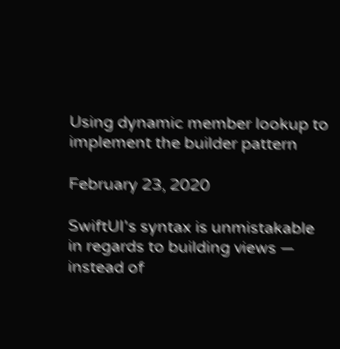Using dynamic member lookup to implement the builder pattern

February 23, 2020

SwiftUI's syntax is unmistakable in regards to building views — instead of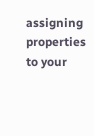assigning properties to your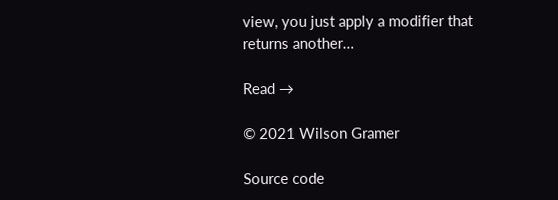view, you just apply a modifier that returns another…

Read →

© 2021 Wilson Gramer

Source code